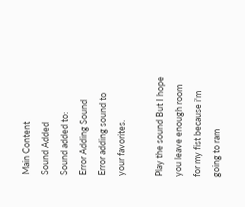Main Content
Sound Added
Sound added to:
Error Adding Sound
Error adding sound to your favorites.

Play the sound But I hope you leave enough room for my fist because i'm going to ram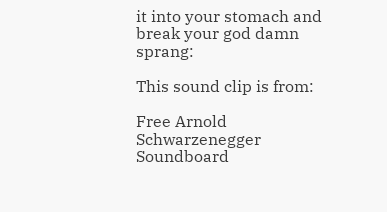it into your stomach and break your god damn sprang:

This sound clip is from:

Free Arnold Schwarzenegger Soundboard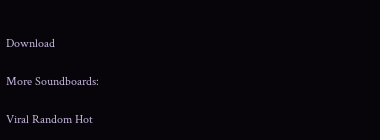Download

More Soundboards:

Viral Random Hot